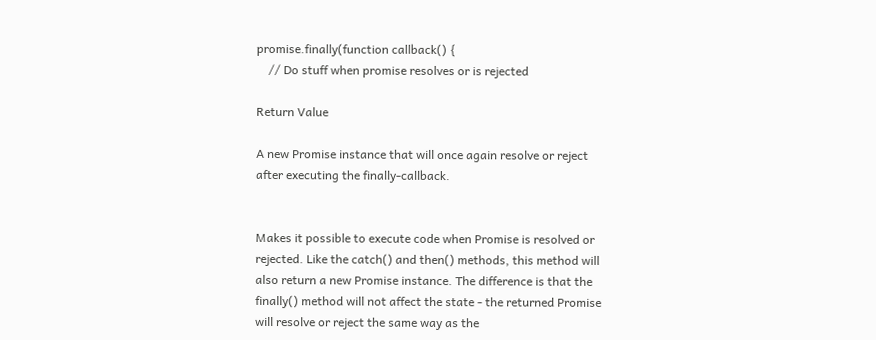promise.finally(function callback() {
    // Do stuff when promise resolves or is rejected

Return Value

A new Promise instance that will once again resolve or reject after executing the finally-callback.


Makes it possible to execute code when Promise is resolved or rejected. Like the catch() and then() methods, this method will also return a new Promise instance. The difference is that the finally() method will not affect the state - the returned Promise will resolve or reject the same way as the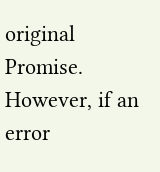original Promise. However, if an error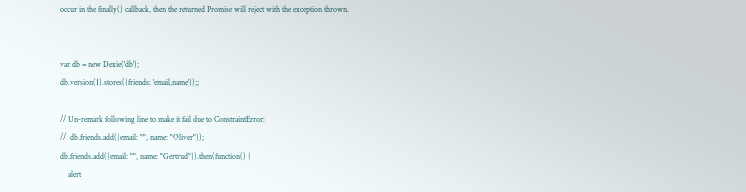occur in the finally() callback, then the returned Promise will reject with the exception thrown.


var db = new Dexie('db');
db.version(1).stores({friends: 'email,name'});;

// Un-remark following line to make it fail due to ConstraintError:
//  db.friends.add({email: "", name: "Oliver"});
db.friends.add({email: "", name: "Gertrud"}).then(function() {
    alert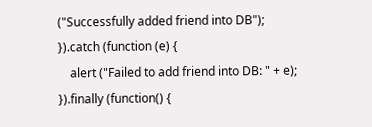("Successfully added friend into DB");
}).catch (function (e) {
    alert ("Failed to add friend into DB: " + e);
}).finally (function() {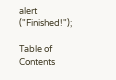alert ("Finished!");

Table of Contents